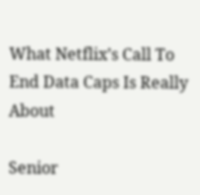What Netflix’s Call To End Data Caps Is Really About

Senior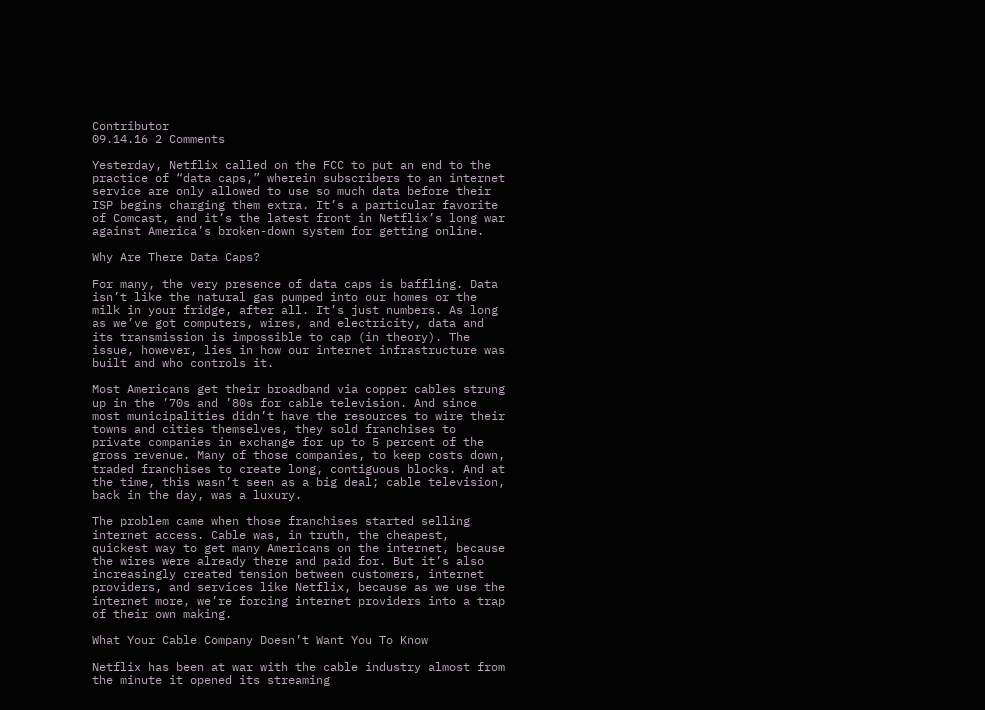Contributor
09.14.16 2 Comments

Yesterday, Netflix called on the FCC to put an end to the practice of “data caps,” wherein subscribers to an internet service are only allowed to use so much data before their ISP begins charging them extra. It’s a particular favorite of Comcast, and it’s the latest front in Netflix’s long war against America’s broken-down system for getting online.

Why Are There Data Caps?

For many, the very presence of data caps is baffling. Data isn’t like the natural gas pumped into our homes or the milk in your fridge, after all. It’s just numbers. As long as we’ve got computers, wires, and electricity, data and its transmission is impossible to cap (in theory). The issue, however, lies in how our internet infrastructure was built and who controls it.

Most Americans get their broadband via copper cables strung up in the ’70s and ’80s for cable television. And since most municipalities didn’t have the resources to wire their towns and cities themselves, they sold franchises to private companies in exchange for up to 5 percent of the gross revenue. Many of those companies, to keep costs down, traded franchises to create long, contiguous blocks. And at the time, this wasn’t seen as a big deal; cable television, back in the day, was a luxury.

The problem came when those franchises started selling internet access. Cable was, in truth, the cheapest, quickest way to get many Americans on the internet, because the wires were already there and paid for. But it’s also increasingly created tension between customers, internet providers, and services like Netflix, because as we use the internet more, we’re forcing internet providers into a trap of their own making.

What Your Cable Company Doesn’t Want You To Know

Netflix has been at war with the cable industry almost from the minute it opened its streaming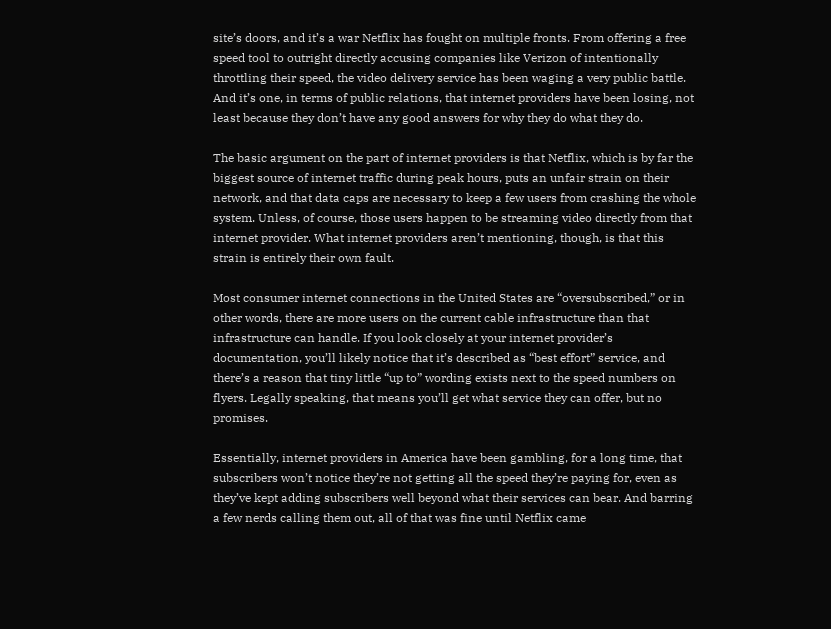site’s doors, and it’s a war Netflix has fought on multiple fronts. From offering a free speed tool to outright directly accusing companies like Verizon of intentionally throttling their speed, the video delivery service has been waging a very public battle. And it’s one, in terms of public relations, that internet providers have been losing, not least because they don’t have any good answers for why they do what they do.

The basic argument on the part of internet providers is that Netflix, which is by far the biggest source of internet traffic during peak hours, puts an unfair strain on their network, and that data caps are necessary to keep a few users from crashing the whole system. Unless, of course, those users happen to be streaming video directly from that internet provider. What internet providers aren’t mentioning, though, is that this strain is entirely their own fault.

Most consumer internet connections in the United States are “oversubscribed,” or in other words, there are more users on the current cable infrastructure than that infrastructure can handle. If you look closely at your internet provider’s documentation, you’ll likely notice that it’s described as “best effort” service, and there’s a reason that tiny little “up to” wording exists next to the speed numbers on flyers. Legally speaking, that means you’ll get what service they can offer, but no promises.

Essentially, internet providers in America have been gambling, for a long time, that subscribers won’t notice they’re not getting all the speed they’re paying for, even as they’ve kept adding subscribers well beyond what their services can bear. And barring a few nerds calling them out, all of that was fine until Netflix came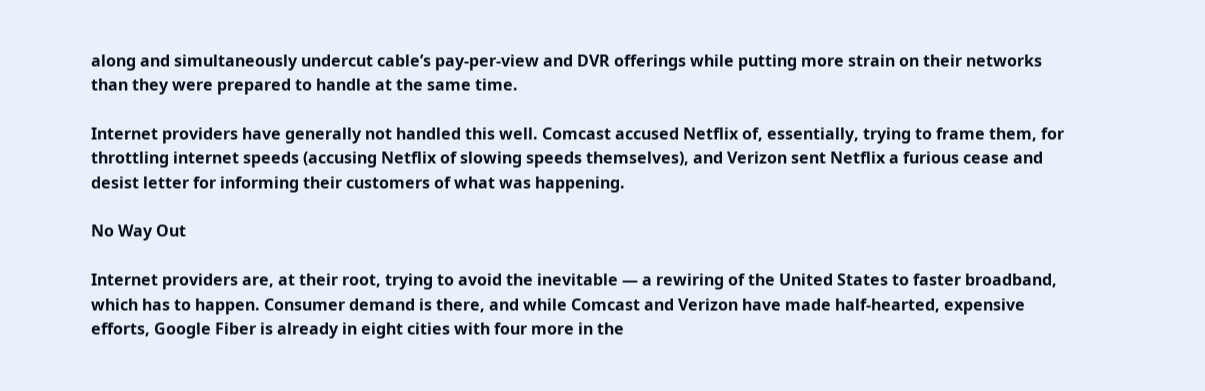along and simultaneously undercut cable’s pay-per-view and DVR offerings while putting more strain on their networks than they were prepared to handle at the same time.

Internet providers have generally not handled this well. Comcast accused Netflix of, essentially, trying to frame them, for throttling internet speeds (accusing Netflix of slowing speeds themselves), and Verizon sent Netflix a furious cease and desist letter for informing their customers of what was happening.

No Way Out

Internet providers are, at their root, trying to avoid the inevitable — a rewiring of the United States to faster broadband, which has to happen. Consumer demand is there, and while Comcast and Verizon have made half-hearted, expensive efforts, Google Fiber is already in eight cities with four more in the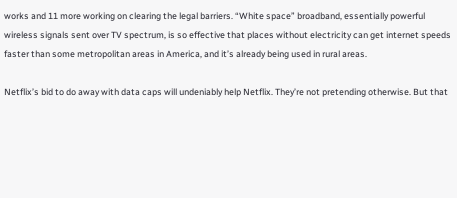works and 11 more working on clearing the legal barriers. “White space” broadband, essentially powerful wireless signals sent over TV spectrum, is so effective that places without electricity can get internet speeds faster than some metropolitan areas in America, and it’s already being used in rural areas.

Netflix’s bid to do away with data caps will undeniably help Netflix. They’re not pretending otherwise. But that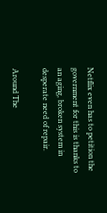Netflix even has to petition the government for this is thanks to an aging, broken system in desperate need of repair.

Around The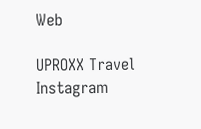Web

UPROXX Travel Instagram